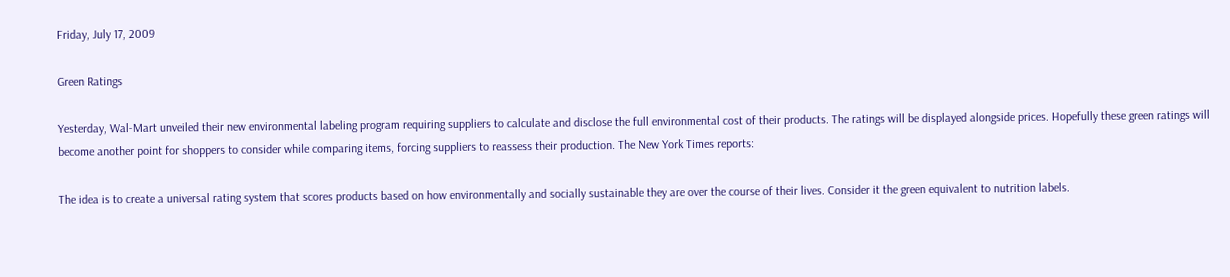Friday, July 17, 2009

Green Ratings

Yesterday, Wal-Mart unveiled their new environmental labeling program requiring suppliers to calculate and disclose the full environmental cost of their products. The ratings will be displayed alongside prices. Hopefully these green ratings will become another point for shoppers to consider while comparing items, forcing suppliers to reassess their production. The New York Times reports:

The idea is to create a universal rating system that scores products based on how environmentally and socially sustainable they are over the course of their lives. Consider it the green equivalent to nutrition labels.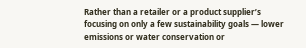Rather than a retailer or a product supplier’s focusing on only a few sustainability goals — lower emissions or water conservation or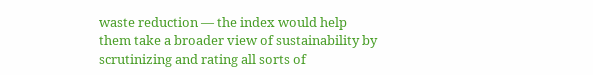waste reduction — the index would help them take a broader view of sustainability by scrutinizing and rating all sorts of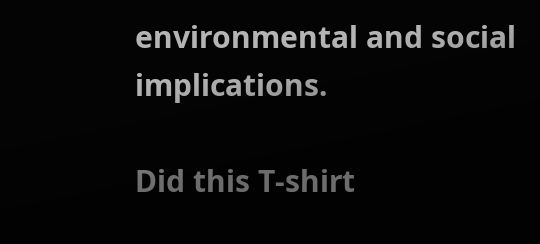environmental and social implications.

Did this T-shirt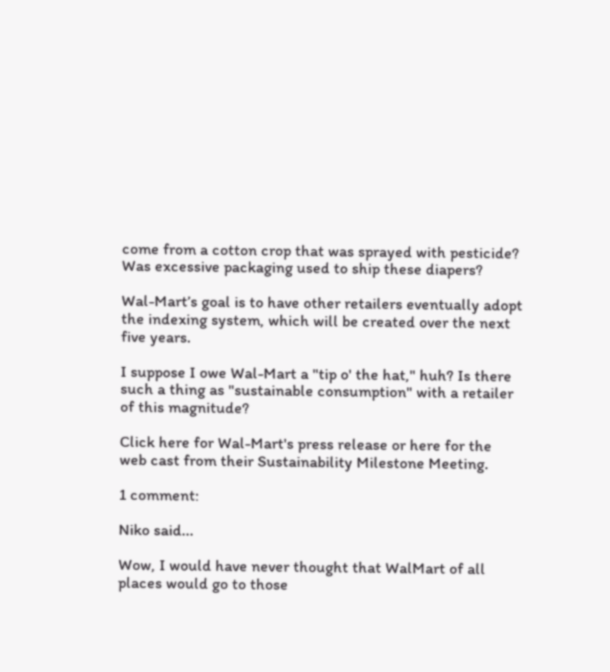come from a cotton crop that was sprayed with pesticide? Was excessive packaging used to ship these diapers?

Wal-Mart’s goal is to have other retailers eventually adopt the indexing system, which will be created over the next five years.

I suppose I owe Wal-Mart a "tip o' the hat," huh? Is there such a thing as "sustainable consumption" with a retailer of this magnitude?

Click here for Wal-Mart's press release or here for the web cast from their Sustainability Milestone Meeting.

1 comment:

Niko said...

Wow, I would have never thought that WalMart of all places would go to those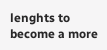lenghts to become a more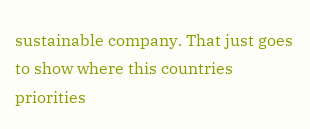sustainable company. That just goes to show where this countries priorities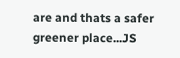are and thats a safer greener place...JS